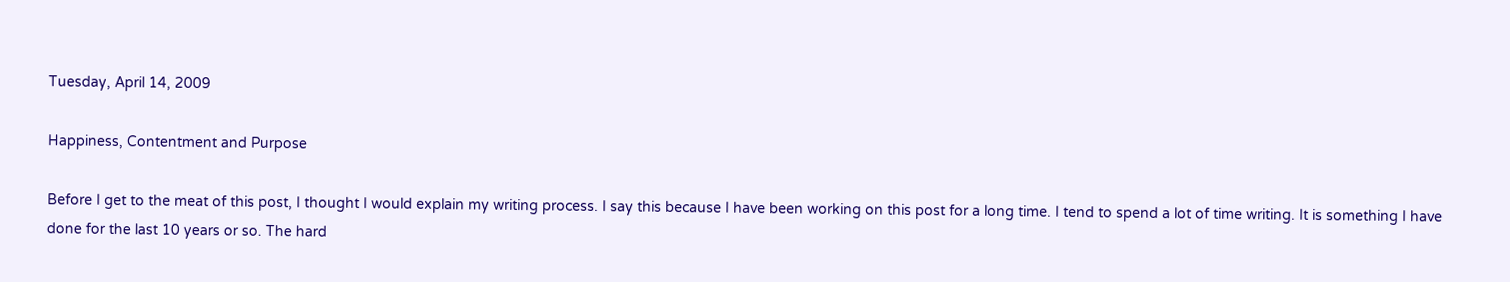Tuesday, April 14, 2009

Happiness, Contentment and Purpose

Before I get to the meat of this post, I thought I would explain my writing process. I say this because I have been working on this post for a long time. I tend to spend a lot of time writing. It is something I have done for the last 10 years or so. The hard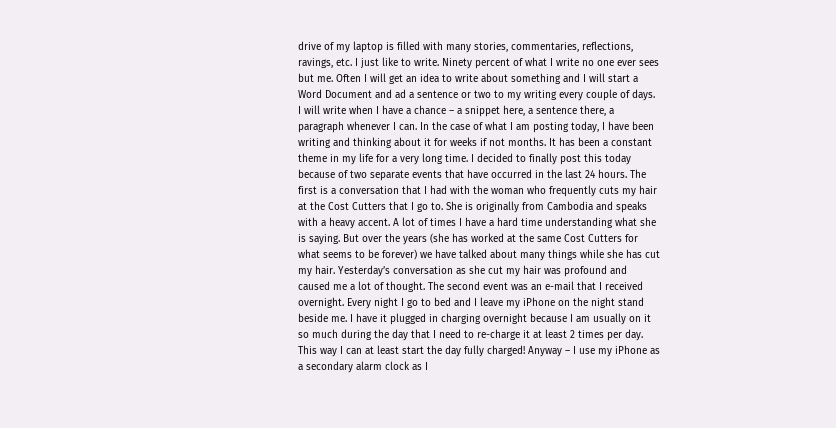drive of my laptop is filled with many stories, commentaries, reflections, ravings, etc. I just like to write. Ninety percent of what I write no one ever sees but me. Often I will get an idea to write about something and I will start a Word Document and ad a sentence or two to my writing every couple of days. I will write when I have a chance – a snippet here, a sentence there, a paragraph whenever I can. In the case of what I am posting today, I have been writing and thinking about it for weeks if not months. It has been a constant theme in my life for a very long time. I decided to finally post this today because of two separate events that have occurred in the last 24 hours. The first is a conversation that I had with the woman who frequently cuts my hair at the Cost Cutters that I go to. She is originally from Cambodia and speaks with a heavy accent. A lot of times I have a hard time understanding what she is saying. But over the years (she has worked at the same Cost Cutters for what seems to be forever) we have talked about many things while she has cut my hair. Yesterday’s conversation as she cut my hair was profound and caused me a lot of thought. The second event was an e-mail that I received overnight. Every night I go to bed and I leave my iPhone on the night stand beside me. I have it plugged in charging overnight because I am usually on it so much during the day that I need to re-charge it at least 2 times per day. This way I can at least start the day fully charged! Anyway – I use my iPhone as a secondary alarm clock as I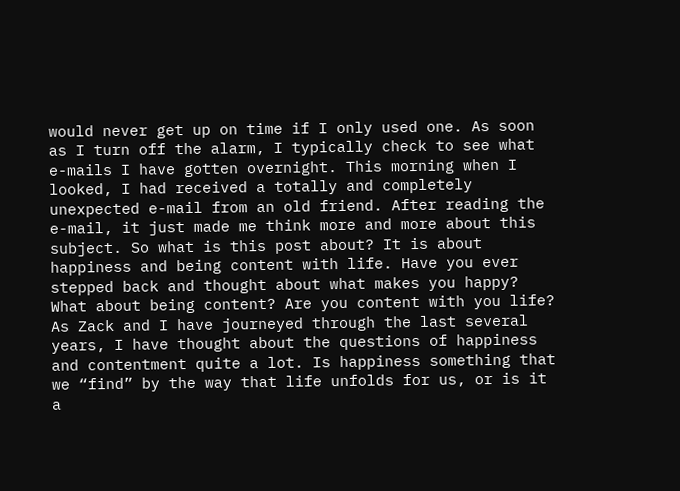would never get up on time if I only used one. As soon as I turn off the alarm, I typically check to see what e-mails I have gotten overnight. This morning when I looked, I had received a totally and completely unexpected e-mail from an old friend. After reading the e-mail, it just made me think more and more about this subject. So what is this post about? It is about happiness and being content with life. Have you ever stepped back and thought about what makes you happy? What about being content? Are you content with you life? As Zack and I have journeyed through the last several years, I have thought about the questions of happiness and contentment quite a lot. Is happiness something that we “find” by the way that life unfolds for us, or is it a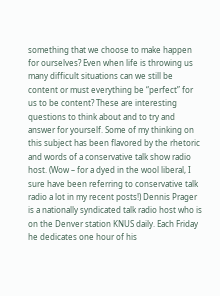something that we choose to make happen for ourselves? Even when life is throwing us many difficult situations can we still be content or must everything be “perfect” for us to be content? These are interesting questions to think about and to try and answer for yourself. Some of my thinking on this subject has been flavored by the rhetoric and words of a conservative talk show radio host. (Wow – for a dyed in the wool liberal, I sure have been referring to conservative talk radio a lot in my recent posts!) Dennis Prager is a nationally syndicated talk radio host who is on the Denver station KNUS daily. Each Friday he dedicates one hour of his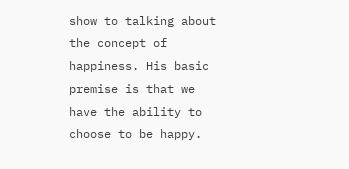show to talking about the concept of happiness. His basic premise is that we have the ability to choose to be happy.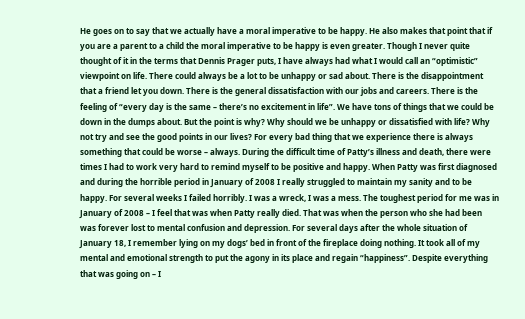He goes on to say that we actually have a moral imperative to be happy. He also makes that point that if you are a parent to a child the moral imperative to be happy is even greater. Though I never quite thought of it in the terms that Dennis Prager puts, I have always had what I would call an “optimistic” viewpoint on life. There could always be a lot to be unhappy or sad about. There is the disappointment that a friend let you down. There is the general dissatisfaction with our jobs and careers. There is the feeling of “every day is the same – there’s no excitement in life”. We have tons of things that we could be down in the dumps about. But the point is why? Why should we be unhappy or dissatisfied with life? Why not try and see the good points in our lives? For every bad thing that we experience there is always something that could be worse – always. During the difficult time of Patty’s illness and death, there were times I had to work very hard to remind myself to be positive and happy. When Patty was first diagnosed and during the horrible period in January of 2008 I really struggled to maintain my sanity and to be happy. For several weeks I failed horribly. I was a wreck, I was a mess. The toughest period for me was in January of 2008 – I feel that was when Patty really died. That was when the person who she had been was forever lost to mental confusion and depression. For several days after the whole situation of January 18, I remember lying on my dogs’ bed in front of the fireplace doing nothing. It took all of my mental and emotional strength to put the agony in its place and regain “happiness”. Despite everything that was going on – I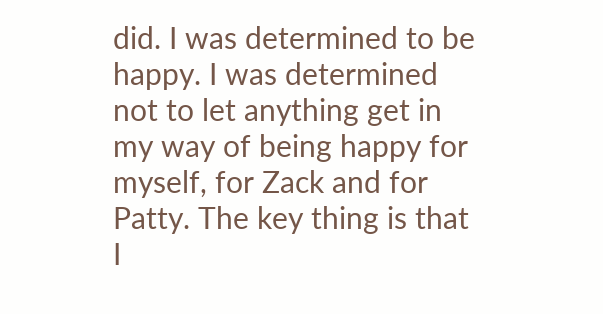did. I was determined to be happy. I was determined not to let anything get in my way of being happy for myself, for Zack and for Patty. The key thing is that I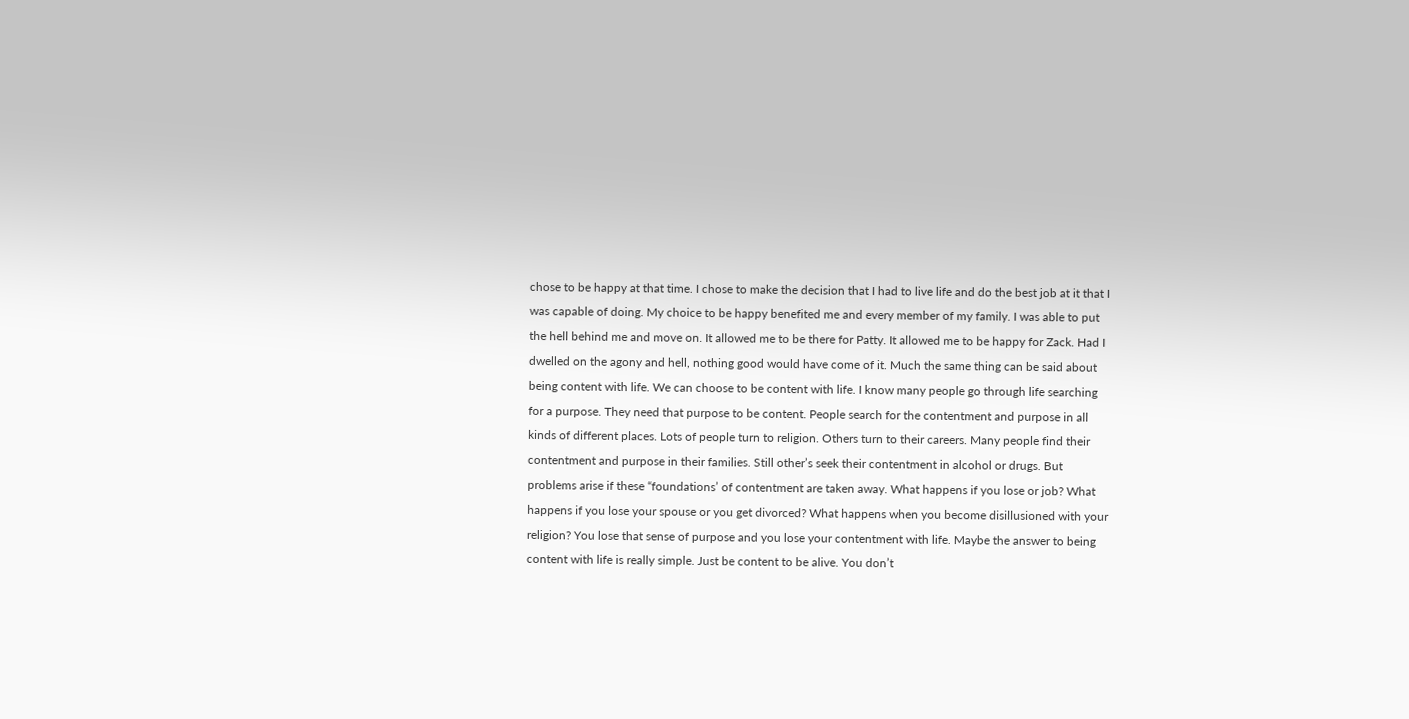chose to be happy at that time. I chose to make the decision that I had to live life and do the best job at it that I was capable of doing. My choice to be happy benefited me and every member of my family. I was able to put the hell behind me and move on. It allowed me to be there for Patty. It allowed me to be happy for Zack. Had I dwelled on the agony and hell, nothing good would have come of it. Much the same thing can be said about being content with life. We can choose to be content with life. I know many people go through life searching for a purpose. They need that purpose to be content. People search for the contentment and purpose in all kinds of different places. Lots of people turn to religion. Others turn to their careers. Many people find their contentment and purpose in their families. Still other’s seek their contentment in alcohol or drugs. But problems arise if these “foundations’ of contentment are taken away. What happens if you lose or job? What happens if you lose your spouse or you get divorced? What happens when you become disillusioned with your religion? You lose that sense of purpose and you lose your contentment with life. Maybe the answer to being content with life is really simple. Just be content to be alive. You don’t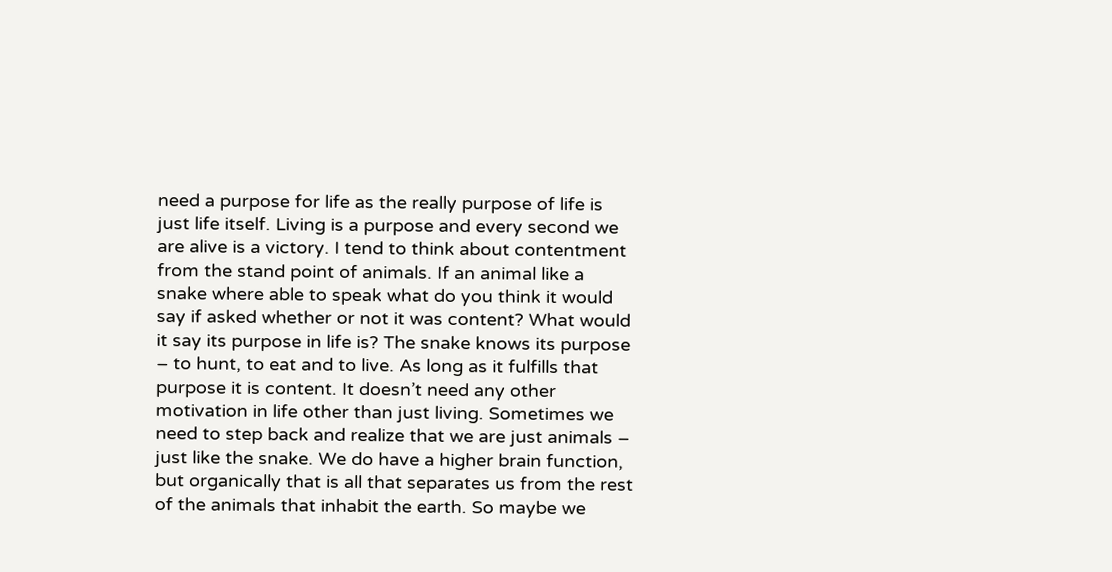need a purpose for life as the really purpose of life is just life itself. Living is a purpose and every second we are alive is a victory. I tend to think about contentment from the stand point of animals. If an animal like a snake where able to speak what do you think it would say if asked whether or not it was content? What would it say its purpose in life is? The snake knows its purpose – to hunt, to eat and to live. As long as it fulfills that purpose it is content. It doesn’t need any other motivation in life other than just living. Sometimes we need to step back and realize that we are just animals – just like the snake. We do have a higher brain function, but organically that is all that separates us from the rest of the animals that inhabit the earth. So maybe we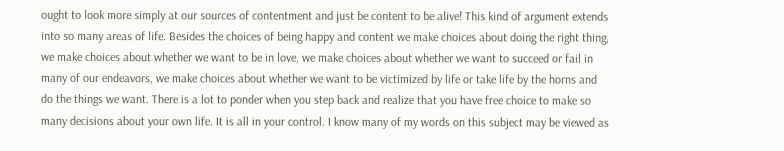ought to look more simply at our sources of contentment and just be content to be alive! This kind of argument extends into so many areas of life. Besides the choices of being happy and content we make choices about doing the right thing, we make choices about whether we want to be in love, we make choices about whether we want to succeed or fail in many of our endeavors, we make choices about whether we want to be victimized by life or take life by the horns and do the things we want. There is a lot to ponder when you step back and realize that you have free choice to make so many decisions about your own life. It is all in your control. I know many of my words on this subject may be viewed as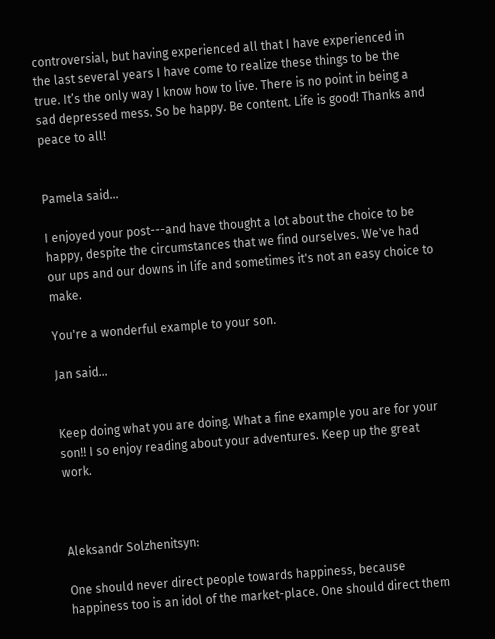controversial, but having experienced all that I have experienced in the last several years I have come to realize these things to be the true. It’s the only way I know how to live. There is no point in being a sad depressed mess. So be happy. Be content. Life is good! Thanks and peace to all!


Pamela said...

I enjoyed your post---and have thought a lot about the choice to be happy, despite the circumstances that we find ourselves. We've had our ups and our downs in life and sometimes it's not an easy choice to make.

You're a wonderful example to your son.

Jan said...


Keep doing what you are doing. What a fine example you are for your son!! I so enjoy reading about your adventures. Keep up the great work.



Aleksandr Solzhenitsyn:

One should never direct people towards happiness, because happiness too is an idol of the market-place. One should direct them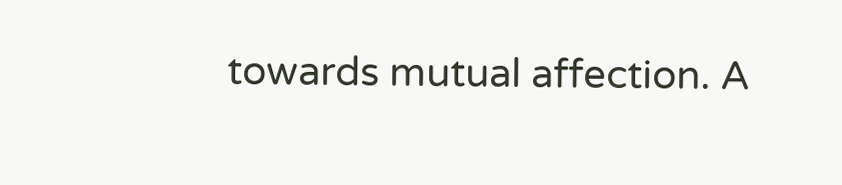towards mutual affection. A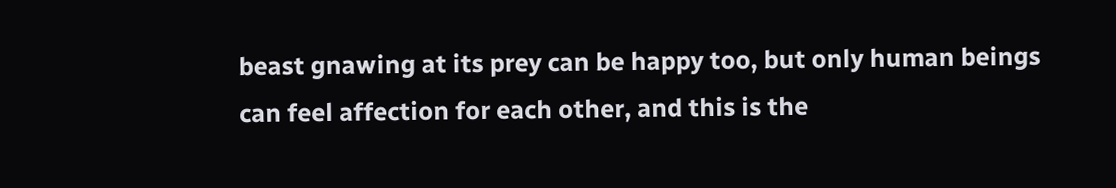beast gnawing at its prey can be happy too, but only human beings can feel affection for each other, and this is the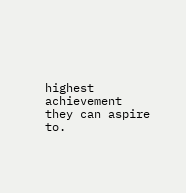highest achievement they can aspire to.